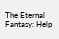The Eternal Fantasy: Help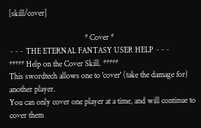[skill/cover]

                                      * Cover *
~~~ THE ETERNAL FANTASY USER HELP ~~~
***** Help on the Cover Skill. *****
This swordtech allows one to 'cover' (take the damage for) another player.
You can only cover one player at a time, and will continue to cover them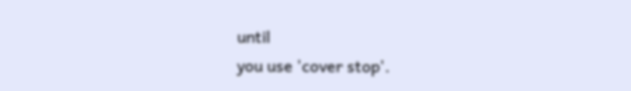until
you use 'cover stop'.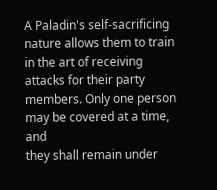A Paladin's self-sacrificing nature allows them to train in the art of receiving
attacks for their party members. Only one person may be covered at a time, and
they shall remain under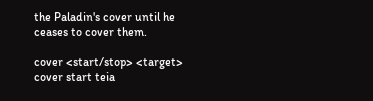the Paladin's cover until he ceases to cover them.

cover <start/stop> <target>
cover start teia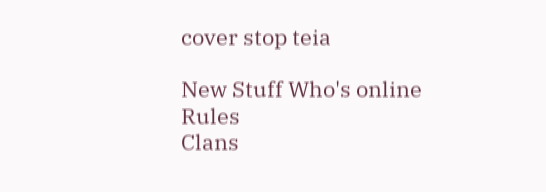cover stop teia

New Stuff Who's online Rules
Clans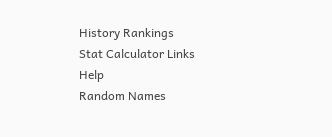History Rankings
Stat Calculator Links Help
Random Names